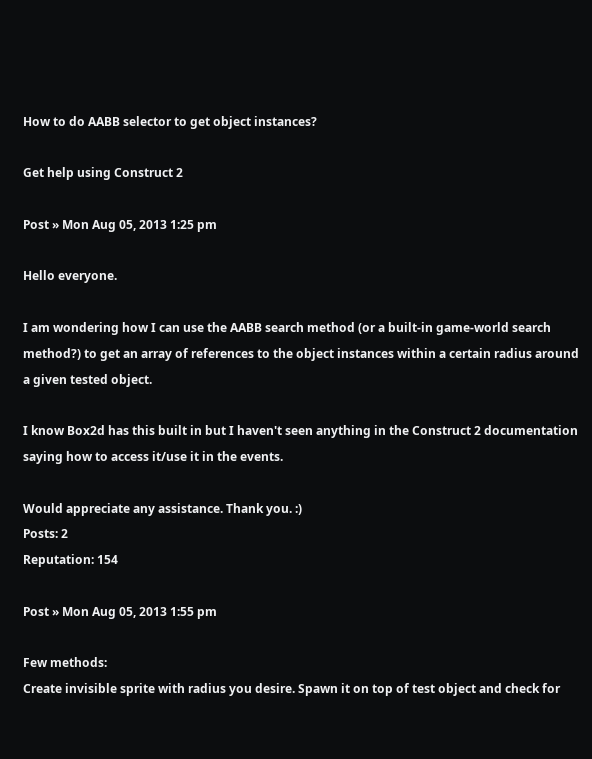How to do AABB selector to get object instances?

Get help using Construct 2

Post » Mon Aug 05, 2013 1:25 pm

Hello everyone.

I am wondering how I can use the AABB search method (or a built-in game-world search method?) to get an array of references to the object instances within a certain radius around a given tested object.

I know Box2d has this built in but I haven't seen anything in the Construct 2 documentation saying how to access it/use it in the events.

Would appreciate any assistance. Thank you. :)
Posts: 2
Reputation: 154

Post » Mon Aug 05, 2013 1:55 pm

Few methods:
Create invisible sprite with radius you desire. Spawn it on top of test object and check for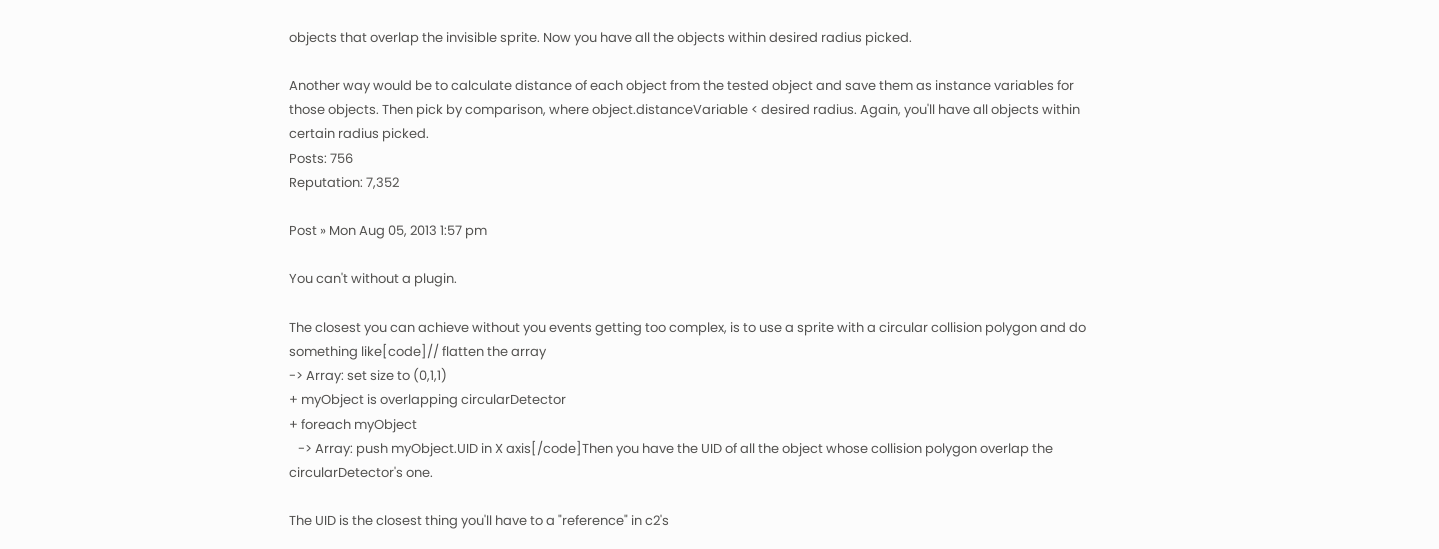objects that overlap the invisible sprite. Now you have all the objects within desired radius picked.

Another way would be to calculate distance of each object from the tested object and save them as instance variables for those objects. Then pick by comparison, where object.distanceVariable < desired radius. Again, you'll have all objects within certain radius picked.
Posts: 756
Reputation: 7,352

Post » Mon Aug 05, 2013 1:57 pm

You can't without a plugin.

The closest you can achieve without you events getting too complex, is to use a sprite with a circular collision polygon and do something like[code]// flatten the array
-> Array: set size to (0,1,1)
+ myObject is overlapping circularDetector
+ foreach myObject
   -> Array: push myObject.UID in X axis[/code]Then you have the UID of all the object whose collision polygon overlap the circularDetector's one.

The UID is the closest thing you'll have to a "reference" in c2's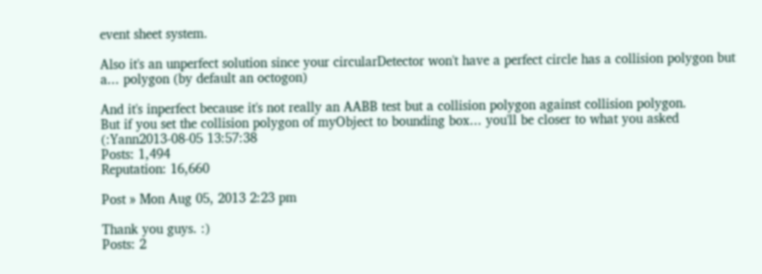event sheet system.

Also it's an unperfect solution since your circularDetector won't have a perfect circle has a collision polygon but a... polygon (by default an octogon)

And it's inperfect because it's not really an AABB test but a collision polygon against collision polygon.
But if you set the collision polygon of myObject to bounding box... you'll be closer to what you asked (:Yann2013-08-05 13:57:38
Posts: 1,494
Reputation: 16,660

Post » Mon Aug 05, 2013 2:23 pm

Thank you guys. :)
Posts: 2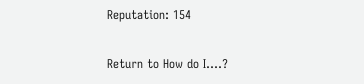Reputation: 154

Return to How do I....?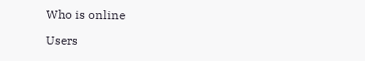Who is online

Users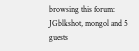browsing this forum: JGblkshot, mongol and 5 guests